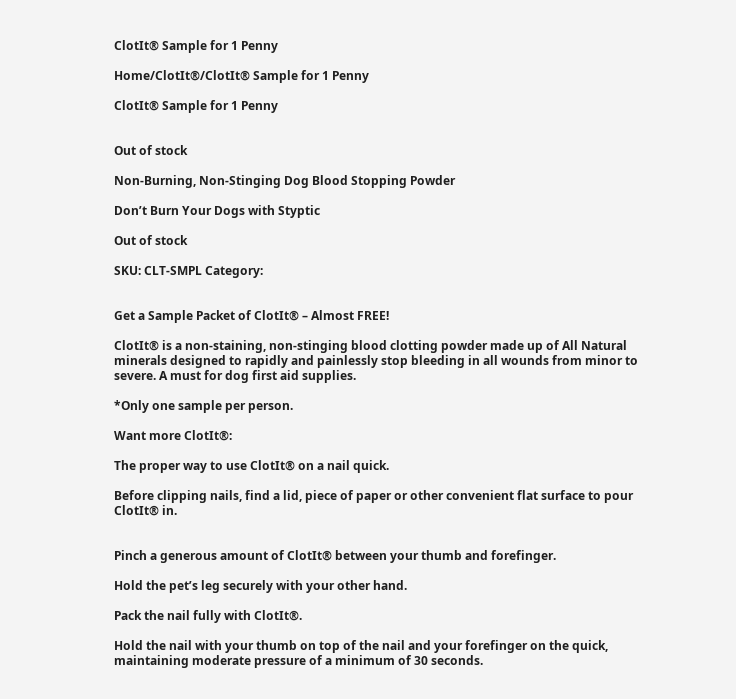ClotIt® Sample for 1 Penny

Home/ClotIt®/ClotIt® Sample for 1 Penny

ClotIt® Sample for 1 Penny


Out of stock

Non-Burning, Non-Stinging Dog Blood Stopping Powder

Don’t Burn Your Dogs with Styptic

Out of stock

SKU: CLT-SMPL Category:


Get a Sample Packet of ClotIt® – Almost FREE!

ClotIt® is a non-staining, non-stinging blood clotting powder made up of All Natural minerals designed to rapidly and painlessly stop bleeding in all wounds from minor to severe. A must for dog first aid supplies.

*Only one sample per person.

Want more ClotIt®:

The proper way to use ClotIt® on a nail quick.

Before clipping nails, find a lid, piece of paper or other convenient flat surface to pour ClotIt® in.


Pinch a generous amount of ClotIt® between your thumb and forefinger.

Hold the pet’s leg securely with your other hand.

Pack the nail fully with ClotIt®.

Hold the nail with your thumb on top of the nail and your forefinger on the quick, maintaining moderate pressure of a minimum of 30 seconds.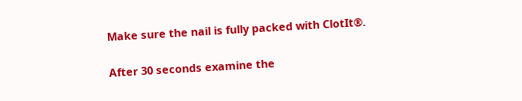Make sure the nail is fully packed with ClotIt®.

After 30 seconds examine the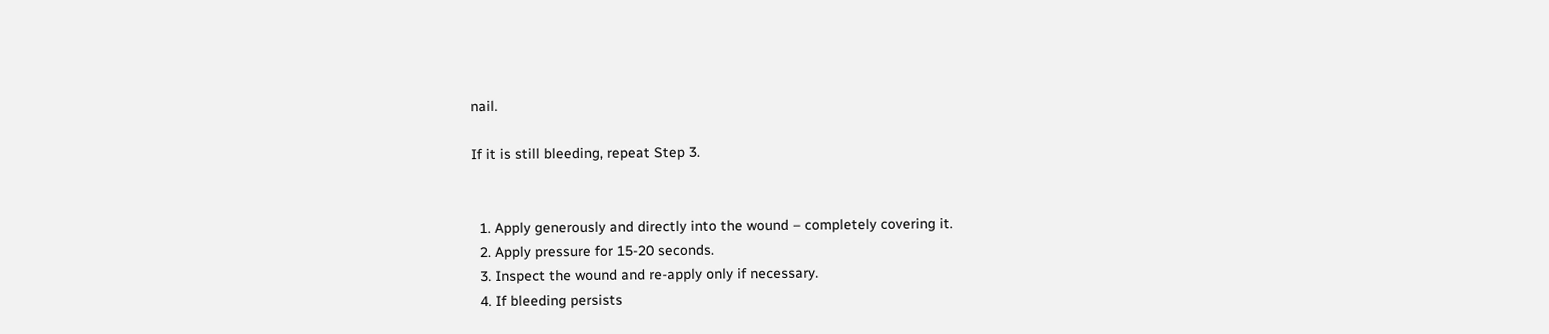nail.

If it is still bleeding, repeat Step 3.


  1. Apply generously and directly into the wound – completely covering it.
  2. Apply pressure for 15-20 seconds.
  3. Inspect the wound and re-apply only if necessary.
  4. If bleeding persists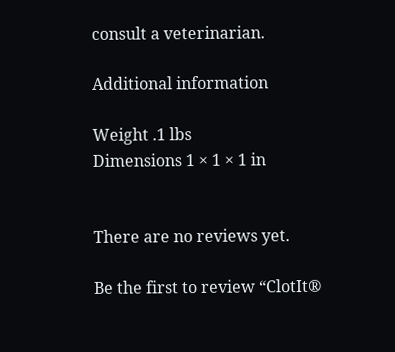consult a veterinarian.

Additional information

Weight .1 lbs
Dimensions 1 × 1 × 1 in


There are no reviews yet.

Be the first to review “ClotIt®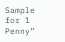Sample for 1 Penny”